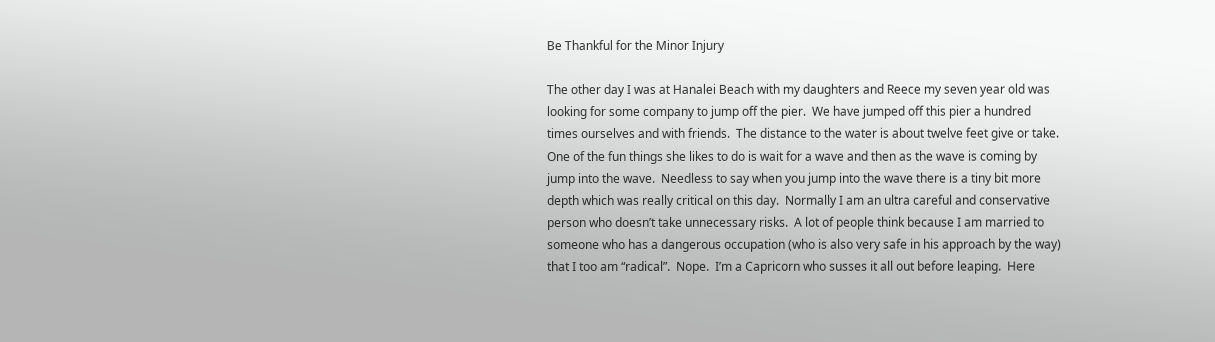Be Thankful for the Minor Injury

The other day I was at Hanalei Beach with my daughters and Reece my seven year old was looking for some company to jump off the pier.  We have jumped off this pier a hundred times ourselves and with friends.  The distance to the water is about twelve feet give or take.  One of the fun things she likes to do is wait for a wave and then as the wave is coming by jump into the wave.  Needless to say when you jump into the wave there is a tiny bit more depth which was really critical on this day.  Normally I am an ultra careful and conservative person who doesn’t take unnecessary risks.  A lot of people think because I am married to someone who has a dangerous occupation (who is also very safe in his approach by the way) that I too am “radical”.  Nope.  I’m a Capricorn who susses it all out before leaping.  Here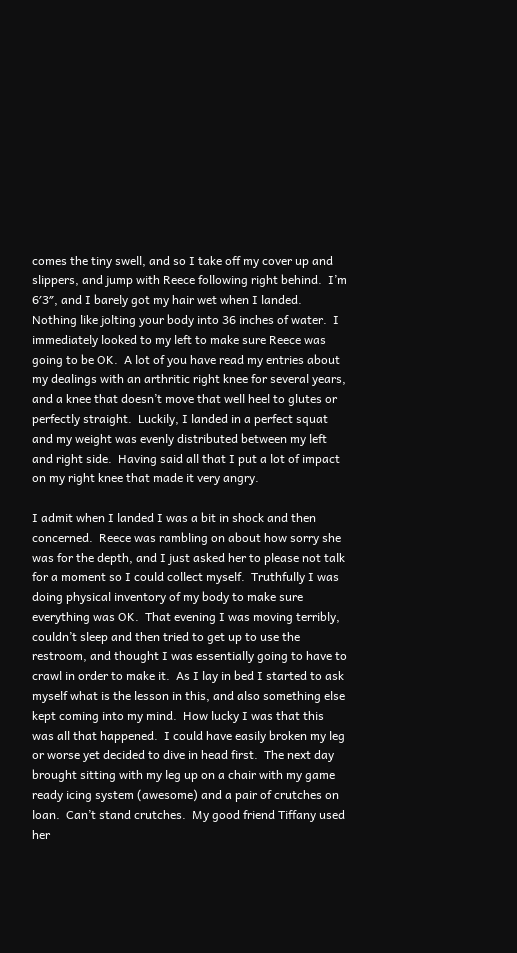comes the tiny swell, and so I take off my cover up and slippers, and jump with Reece following right behind.  I’m 6′3″, and I barely got my hair wet when I landed.  Nothing like jolting your body into 36 inches of water.  I immediately looked to my left to make sure Reece was going to be OK.  A lot of you have read my entries about my dealings with an arthritic right knee for several years, and a knee that doesn’t move that well heel to glutes or perfectly straight.  Luckily, I landed in a perfect squat and my weight was evenly distributed between my left and right side.  Having said all that I put a lot of impact on my right knee that made it very angry.

I admit when I landed I was a bit in shock and then concerned.  Reece was rambling on about how sorry she was for the depth, and I just asked her to please not talk for a moment so I could collect myself.  Truthfully I was doing physical inventory of my body to make sure everything was OK.  That evening I was moving terribly, couldn’t sleep and then tried to get up to use the restroom, and thought I was essentially going to have to crawl in order to make it.  As I lay in bed I started to ask myself what is the lesson in this, and also something else kept coming into my mind.  How lucky I was that this was all that happened.  I could have easily broken my leg or worse yet decided to dive in head first.  The next day brought sitting with my leg up on a chair with my game ready icing system (awesome) and a pair of crutches on loan.  Can’t stand crutches.  My good friend Tiffany used her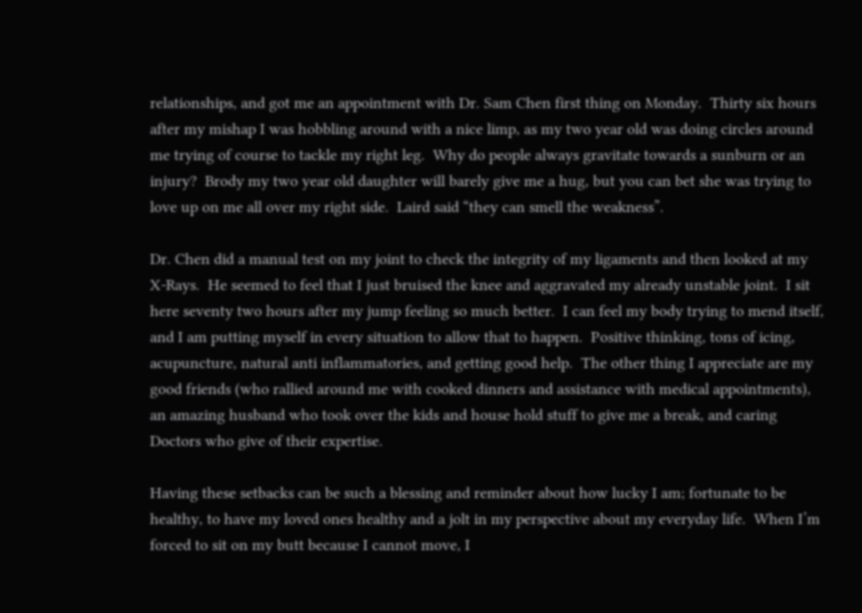relationships, and got me an appointment with Dr. Sam Chen first thing on Monday.  Thirty six hours after my mishap I was hobbling around with a nice limp, as my two year old was doing circles around me trying of course to tackle my right leg.  Why do people always gravitate towards a sunburn or an injury?  Brody my two year old daughter will barely give me a hug, but you can bet she was trying to love up on me all over my right side.  Laird said “they can smell the weakness”.

Dr. Chen did a manual test on my joint to check the integrity of my ligaments and then looked at my X-Rays.  He seemed to feel that I just bruised the knee and aggravated my already unstable joint.  I sit here seventy two hours after my jump feeling so much better.  I can feel my body trying to mend itself, and I am putting myself in every situation to allow that to happen.  Positive thinking, tons of icing, acupuncture, natural anti inflammatories, and getting good help.  The other thing I appreciate are my good friends (who rallied around me with cooked dinners and assistance with medical appointments), an amazing husband who took over the kids and house hold stuff to give me a break, and caring Doctors who give of their expertise.

Having these setbacks can be such a blessing and reminder about how lucky I am; fortunate to be healthy, to have my loved ones healthy and a jolt in my perspective about my everyday life.  When I’m forced to sit on my butt because I cannot move, I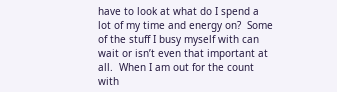have to look at what do I spend a lot of my time and energy on?  Some of the stuff I busy myself with can wait or isn’t even that important at all.  When I am out for the count with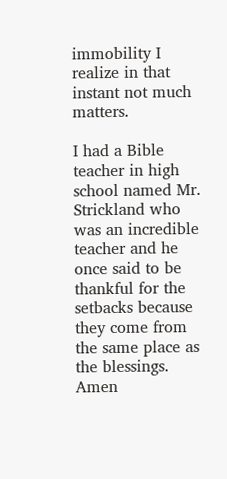immobility I realize in that instant not much matters.

I had a Bible teacher in high school named Mr. Strickland who was an incredible teacher and he once said to be thankful for the setbacks because they come from the same place as the blessings.
Amen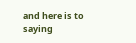and here is to saying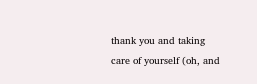thank you and taking care of yourself (oh, and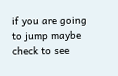if you are going to jump maybe check to see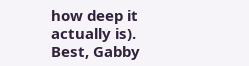how deep it actually is).
Best, Gabby